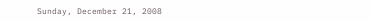Sunday, December 21, 2008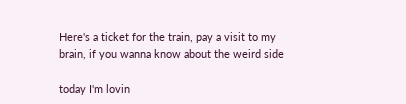Here's a ticket for the train, pay a visit to my brain, if you wanna know about the weird side

today I'm lovin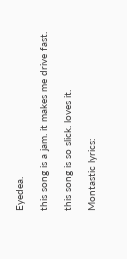Eyedea.

this song is a jam. it makes me drive fast.

this song is so slick. loves it.

Montastic lyrics: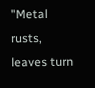"Metal rusts, leaves turn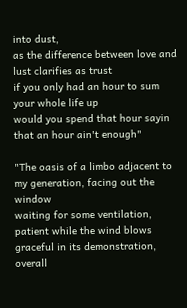into dust,
as the difference between love and lust clarifies as trust
if you only had an hour to sum your whole life up
would you spend that hour sayin that an hour ain't enough"

"The oasis of a limbo adjacent to my generation, facing out the window
waiting for some ventilation, patient while the wind blows
graceful in its demonstration, overall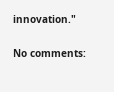innovation."

No comments: